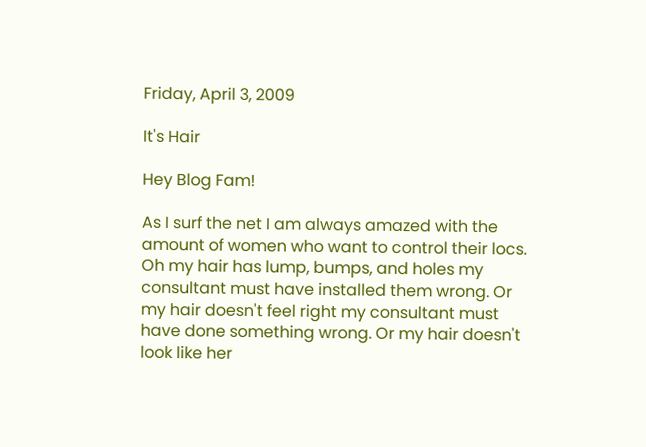Friday, April 3, 2009

It's Hair

Hey Blog Fam!

As I surf the net I am always amazed with the amount of women who want to control their locs. Oh my hair has lump, bumps, and holes my consultant must have installed them wrong. Or my hair doesn't feel right my consultant must have done something wrong. Or my hair doesn't look like her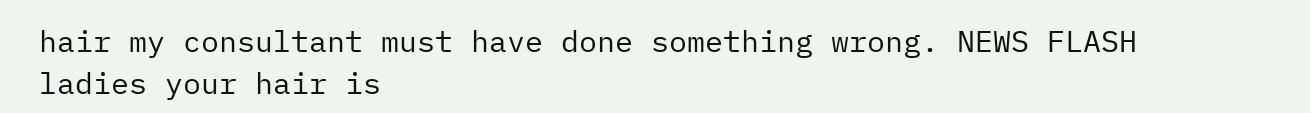hair my consultant must have done something wrong. NEWS FLASH ladies your hair is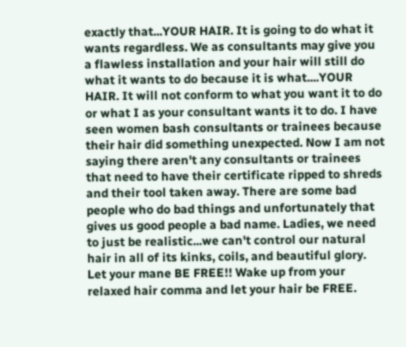exactly that...YOUR HAIR. It is going to do what it wants regardless. We as consultants may give you a flawless installation and your hair will still do what it wants to do because it is what....YOUR HAIR. It will not conform to what you want it to do or what I as your consultant wants it to do. I have seen women bash consultants or trainees because their hair did something unexpected. Now I am not saying there aren't any consultants or trainees that need to have their certificate ripped to shreds and their tool taken away. There are some bad people who do bad things and unfortunately that gives us good people a bad name. Ladies, we need to just be realistic...we can't control our natural hair in all of its kinks, coils, and beautiful glory. Let your mane BE FREE!! Wake up from your relaxed hair comma and let your hair be FREE.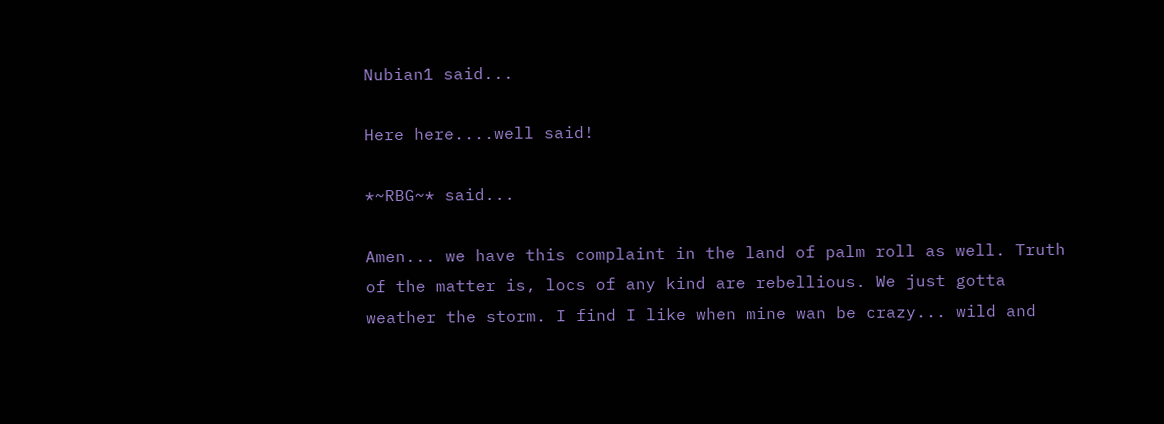Nubian1 said...

Here here....well said!

*~RBG~* said...

Amen... we have this complaint in the land of palm roll as well. Truth of the matter is, locs of any kind are rebellious. We just gotta weather the storm. I find I like when mine wan be crazy... wild and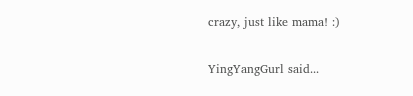crazy, just like mama! :)

YingYangGurl said...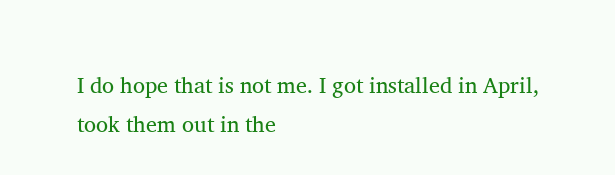I do hope that is not me. I got installed in April, took them out in the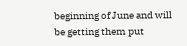beginning of June and will be getting them put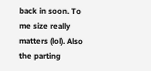back in soon. To me size really matters (lol). Also the parting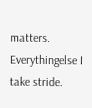matters. Everythingelse I take stride.